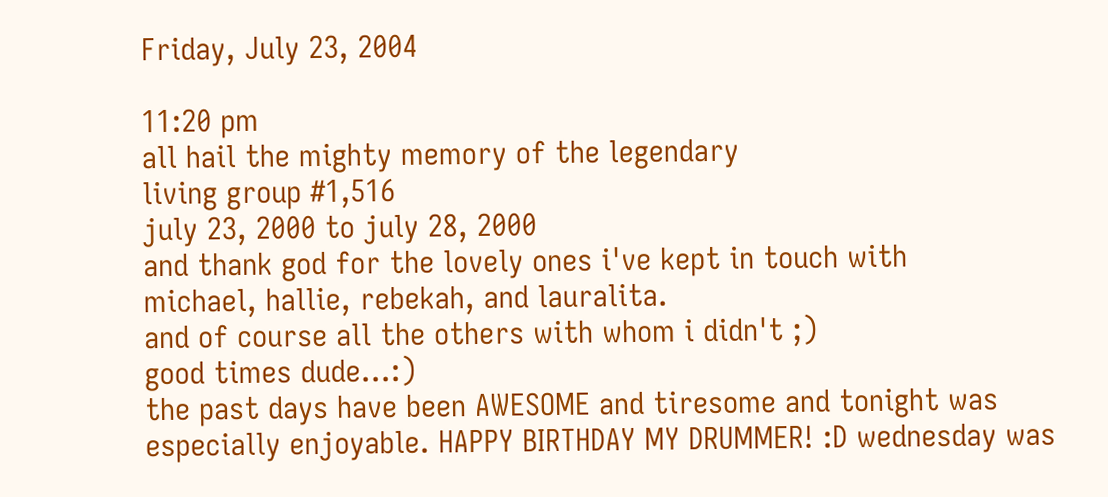Friday, July 23, 2004

11:20 pm
all hail the mighty memory of the legendary
living group #1,516
july 23, 2000 to july 28, 2000
and thank god for the lovely ones i've kept in touch with
michael, hallie, rebekah, and lauralita.
and of course all the others with whom i didn't ;)
good times dude...:)
the past days have been AWESOME and tiresome and tonight was especially enjoyable. HAPPY BIRTHDAY MY DRUMMER! :D wednesday was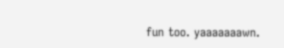fun too. yaaaaaaawn.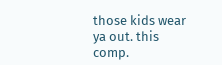those kids wear ya out. this comp.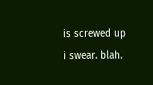is screwed up i swear. blah.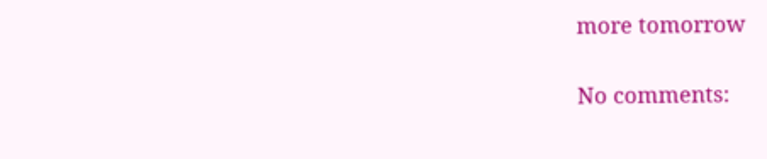more tomorrow

No comments: